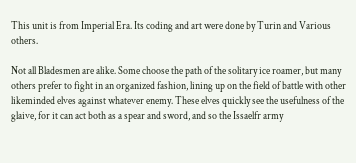This unit is from Imperial Era. Its coding and art were done by Turin and Various others.

Not all Bladesmen are alike. Some choose the path of the solitary ice roamer, but many others prefer to fight in an organized fashion, lining up on the field of battle with other likeminded elves against whatever enemy. These elves quickly see the usefulness of the glaive, for it can act both as a spear and sword, and so the Issaelfr army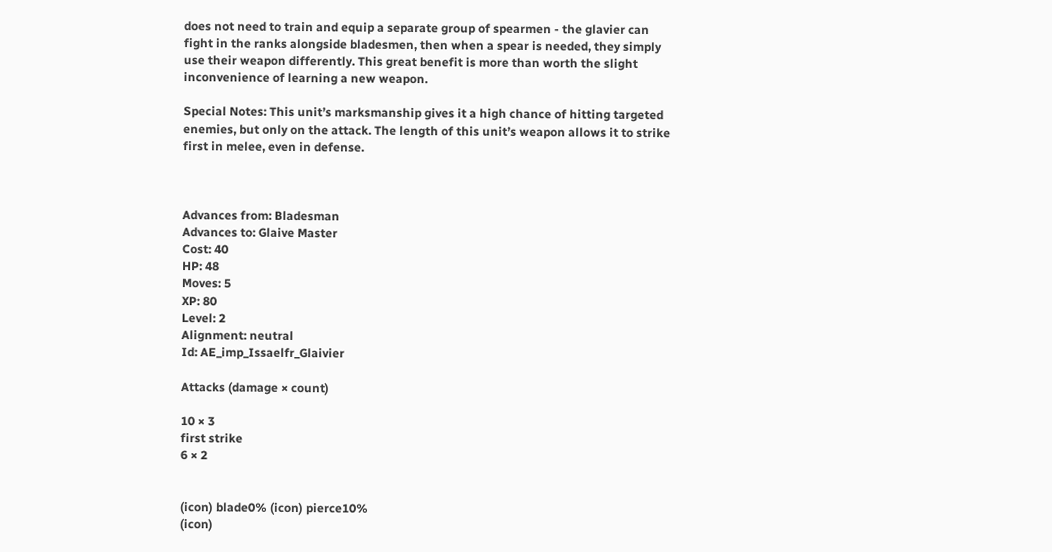does not need to train and equip a separate group of spearmen - the glavier can fight in the ranks alongside bladesmen, then when a spear is needed, they simply use their weapon differently. This great benefit is more than worth the slight inconvenience of learning a new weapon.

Special Notes: This unit’s marksmanship gives it a high chance of hitting targeted enemies, but only on the attack. The length of this unit’s weapon allows it to strike first in melee, even in defense.



Advances from: Bladesman
Advances to: Glaive Master
Cost: 40
HP: 48
Moves: 5
XP: 80
Level: 2
Alignment: neutral
Id: AE_imp_Issaelfr_Glaivier

Attacks (damage × count)

10 × 3
first strike
6 × 2


(icon) blade0% (icon) pierce10%
(icon)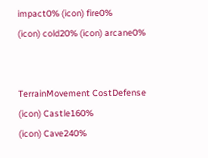impact0% (icon) fire0%
(icon) cold20% (icon) arcane0%


TerrainMovement CostDefense
(icon) Castle160%
(icon) Cave240%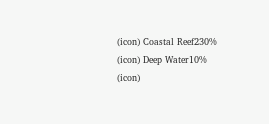(icon) Coastal Reef230%
(icon) Deep Water10%
(icon)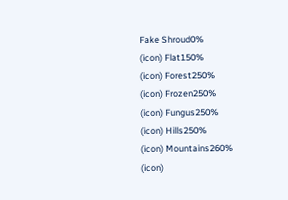Fake Shroud0%
(icon) Flat150%
(icon) Forest250%
(icon) Frozen250%
(icon) Fungus250%
(icon) Hills250%
(icon) Mountains260%
(icon)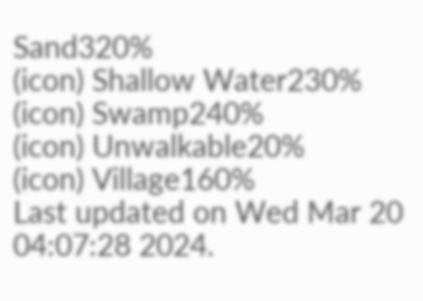Sand320%
(icon) Shallow Water230%
(icon) Swamp240%
(icon) Unwalkable20%
(icon) Village160%
Last updated on Wed Mar 20 04:07:28 2024.